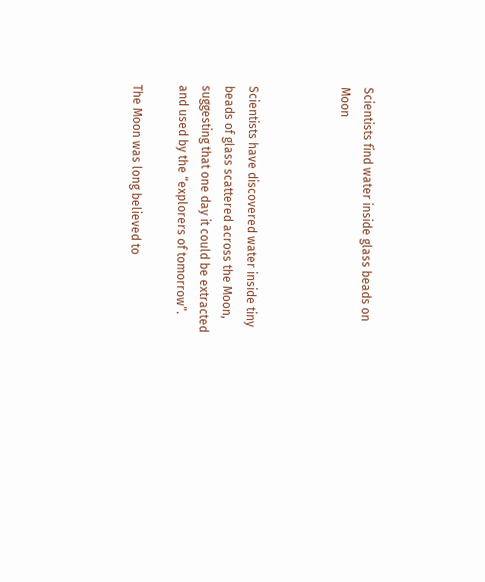Scientists find water inside glass beads on Moon



Scientists have discovered water inside tiny beads of glass scattered across the Moon, suggesting that one day it could be extracted and used by the “explorers of tomorrow”.

The Moon was long believed to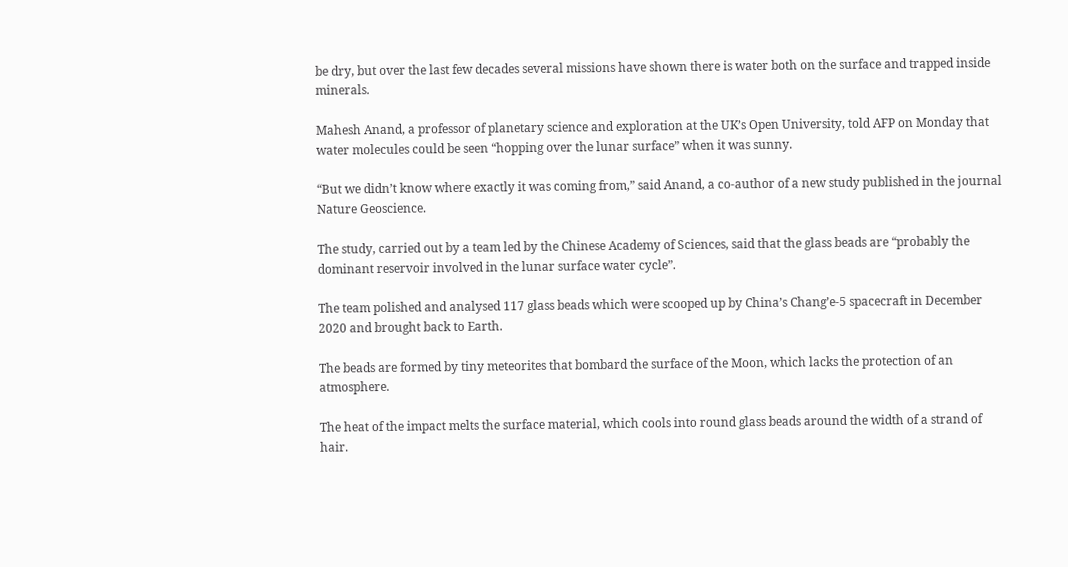be dry, but over the last few decades several missions have shown there is water both on the surface and trapped inside minerals.

Mahesh Anand, a professor of planetary science and exploration at the UK’s Open University, told AFP on Monday that water molecules could be seen “hopping over the lunar surface” when it was sunny.

“But we didn’t know where exactly it was coming from,” said Anand, a co-author of a new study published in the journal Nature Geoscience.

The study, carried out by a team led by the Chinese Academy of Sciences, said that the glass beads are “probably the dominant reservoir involved in the lunar surface water cycle”.

The team polished and analysed 117 glass beads which were scooped up by China’s Chang’e-5 spacecraft in December 2020 and brought back to Earth.

The beads are formed by tiny meteorites that bombard the surface of the Moon, which lacks the protection of an atmosphere.

The heat of the impact melts the surface material, which cools into round glass beads around the width of a strand of hair.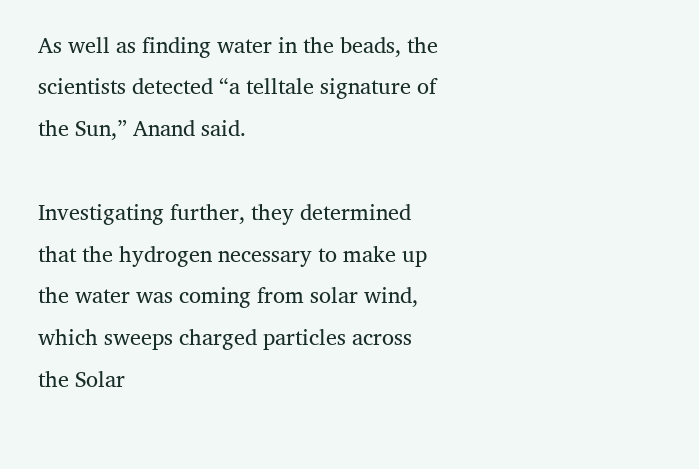As well as finding water in the beads, the scientists detected “a telltale signature of the Sun,” Anand said.

Investigating further, they determined that the hydrogen necessary to make up the water was coming from solar wind, which sweeps charged particles across the Solar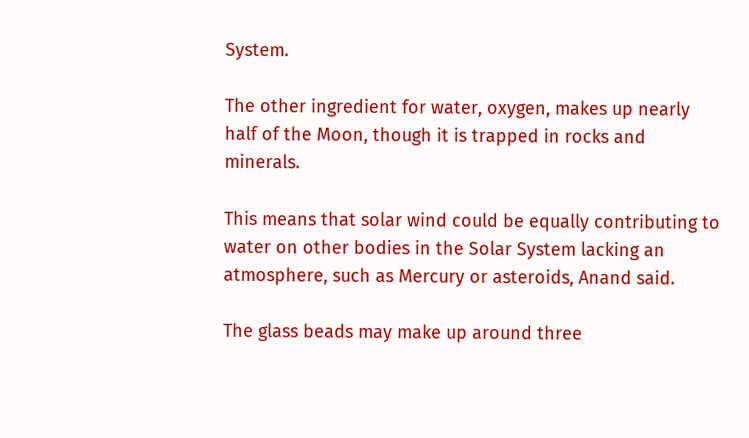System.

The other ingredient for water, oxygen, makes up nearly half of the Moon, though it is trapped in rocks and minerals.

This means that solar wind could be equally contributing to water on other bodies in the Solar System lacking an atmosphere, such as Mercury or asteroids, Anand said.

The glass beads may make up around three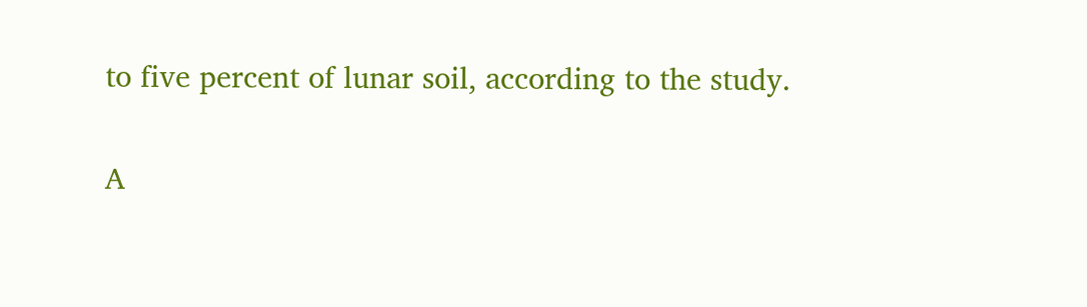to five percent of lunar soil, according to the study.

A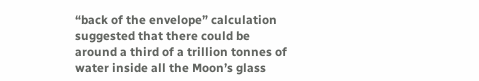“back of the envelope” calculation suggested that there could be around a third of a trillion tonnes of water inside all the Moon’s glass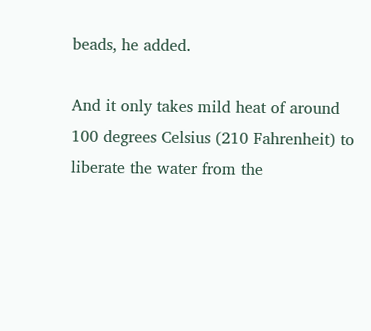beads, he added.

And it only takes mild heat of around 100 degrees Celsius (210 Fahrenheit) to liberate the water from the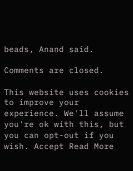beads, Anand said.

Comments are closed.

This website uses cookies to improve your experience. We'll assume you're ok with this, but you can opt-out if you wish. Accept Read More